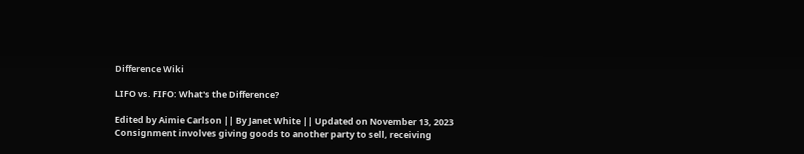Difference Wiki

LIFO vs. FIFO: What's the Difference?

Edited by Aimie Carlson || By Janet White || Updated on November 13, 2023
Consignment involves giving goods to another party to sell, receiving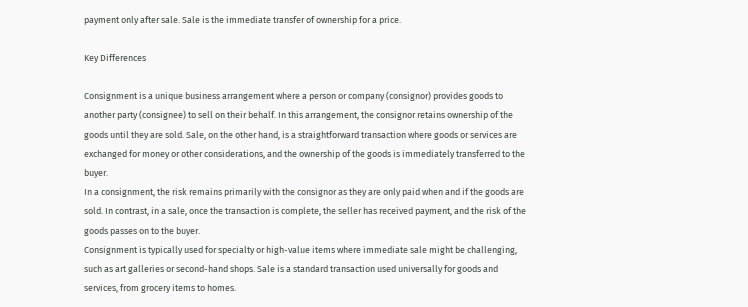payment only after sale. Sale is the immediate transfer of ownership for a price.

Key Differences

Consignment is a unique business arrangement where a person or company (consignor) provides goods to another party (consignee) to sell on their behalf. In this arrangement, the consignor retains ownership of the goods until they are sold. Sale, on the other hand, is a straightforward transaction where goods or services are exchanged for money or other considerations, and the ownership of the goods is immediately transferred to the buyer.
In a consignment, the risk remains primarily with the consignor as they are only paid when and if the goods are sold. In contrast, in a sale, once the transaction is complete, the seller has received payment, and the risk of the goods passes on to the buyer.
Consignment is typically used for specialty or high-value items where immediate sale might be challenging, such as art galleries or second-hand shops. Sale is a standard transaction used universally for goods and services, from grocery items to homes.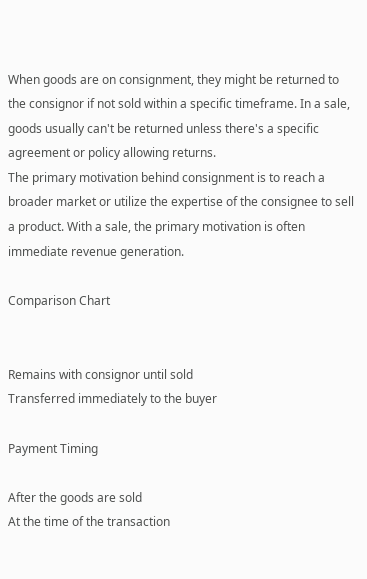When goods are on consignment, they might be returned to the consignor if not sold within a specific timeframe. In a sale, goods usually can't be returned unless there's a specific agreement or policy allowing returns.
The primary motivation behind consignment is to reach a broader market or utilize the expertise of the consignee to sell a product. With a sale, the primary motivation is often immediate revenue generation.

Comparison Chart


Remains with consignor until sold
Transferred immediately to the buyer

Payment Timing

After the goods are sold
At the time of the transaction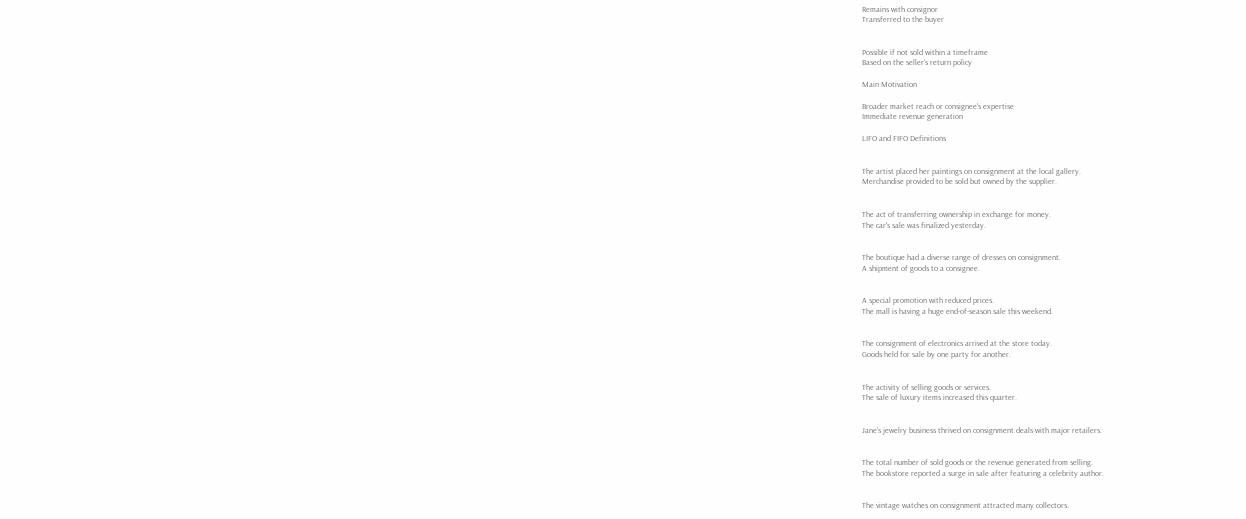Remains with consignor
Transferred to the buyer


Possible if not sold within a timeframe
Based on the seller's return policy

Main Motivation

Broader market reach or consignee's expertise
Immediate revenue generation

LIFO and FIFO Definitions


The artist placed her paintings on consignment at the local gallery.
Merchandise provided to be sold but owned by the supplier.


The act of transferring ownership in exchange for money.
The car's sale was finalized yesterday.


The boutique had a diverse range of dresses on consignment.
A shipment of goods to a consignee.


A special promotion with reduced prices.
The mall is having a huge end-of-season sale this weekend.


The consignment of electronics arrived at the store today.
Goods held for sale by one party for another.


The activity of selling goods or services.
The sale of luxury items increased this quarter.


Jane's jewelry business thrived on consignment deals with major retailers.


The total number of sold goods or the revenue generated from selling.
The bookstore reported a surge in sale after featuring a celebrity author.


The vintage watches on consignment attracted many collectors.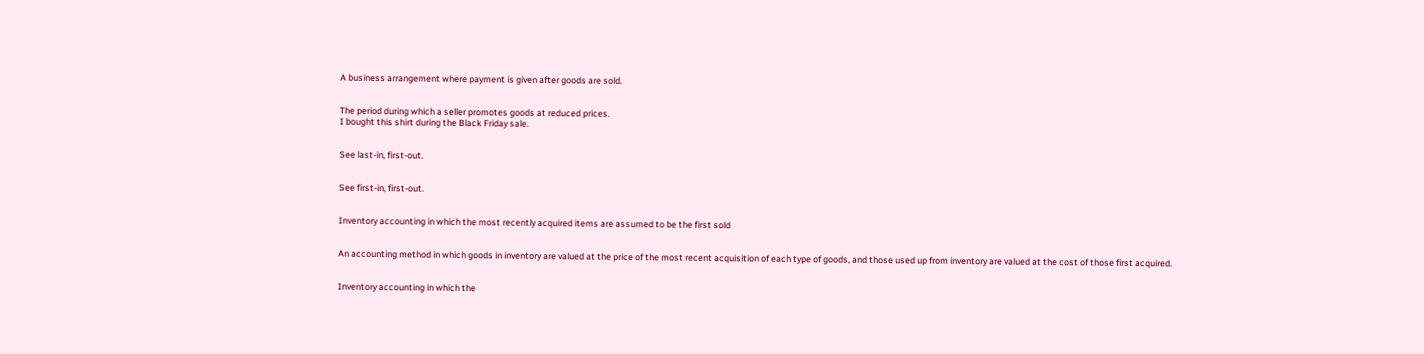A business arrangement where payment is given after goods are sold.


The period during which a seller promotes goods at reduced prices.
I bought this shirt during the Black Friday sale.


See last-in, first-out.


See first-in, first-out.


Inventory accounting in which the most recently acquired items are assumed to be the first sold


An accounting method in which goods in inventory are valued at the price of the most recent acquisition of each type of goods, and those used up from inventory are valued at the cost of those first acquired.


Inventory accounting in which the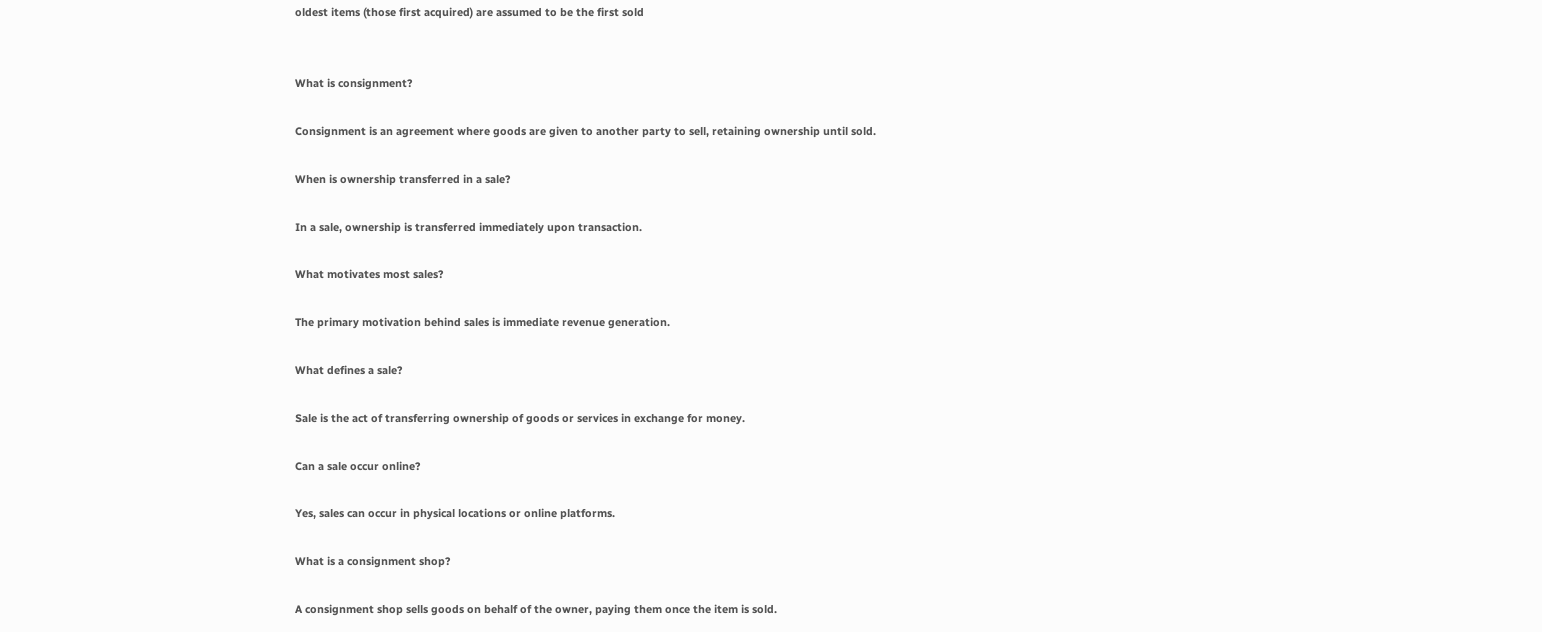oldest items (those first acquired) are assumed to be the first sold


What is consignment?

Consignment is an agreement where goods are given to another party to sell, retaining ownership until sold.

When is ownership transferred in a sale?

In a sale, ownership is transferred immediately upon transaction.

What motivates most sales?

The primary motivation behind sales is immediate revenue generation.

What defines a sale?

Sale is the act of transferring ownership of goods or services in exchange for money.

Can a sale occur online?

Yes, sales can occur in physical locations or online platforms.

What is a consignment shop?

A consignment shop sells goods on behalf of the owner, paying them once the item is sold.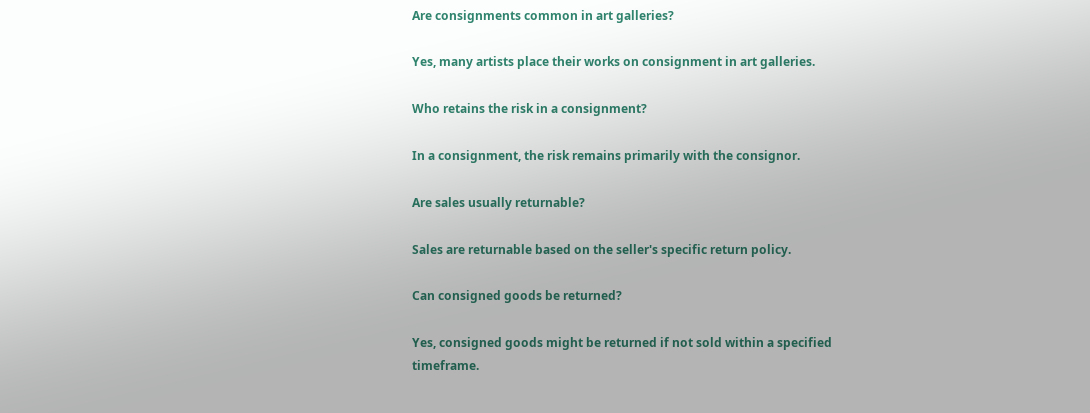Are consignments common in art galleries?

Yes, many artists place their works on consignment in art galleries.

Who retains the risk in a consignment?

In a consignment, the risk remains primarily with the consignor.

Are sales usually returnable?

Sales are returnable based on the seller's specific return policy.

Can consigned goods be returned?

Yes, consigned goods might be returned if not sold within a specified timeframe.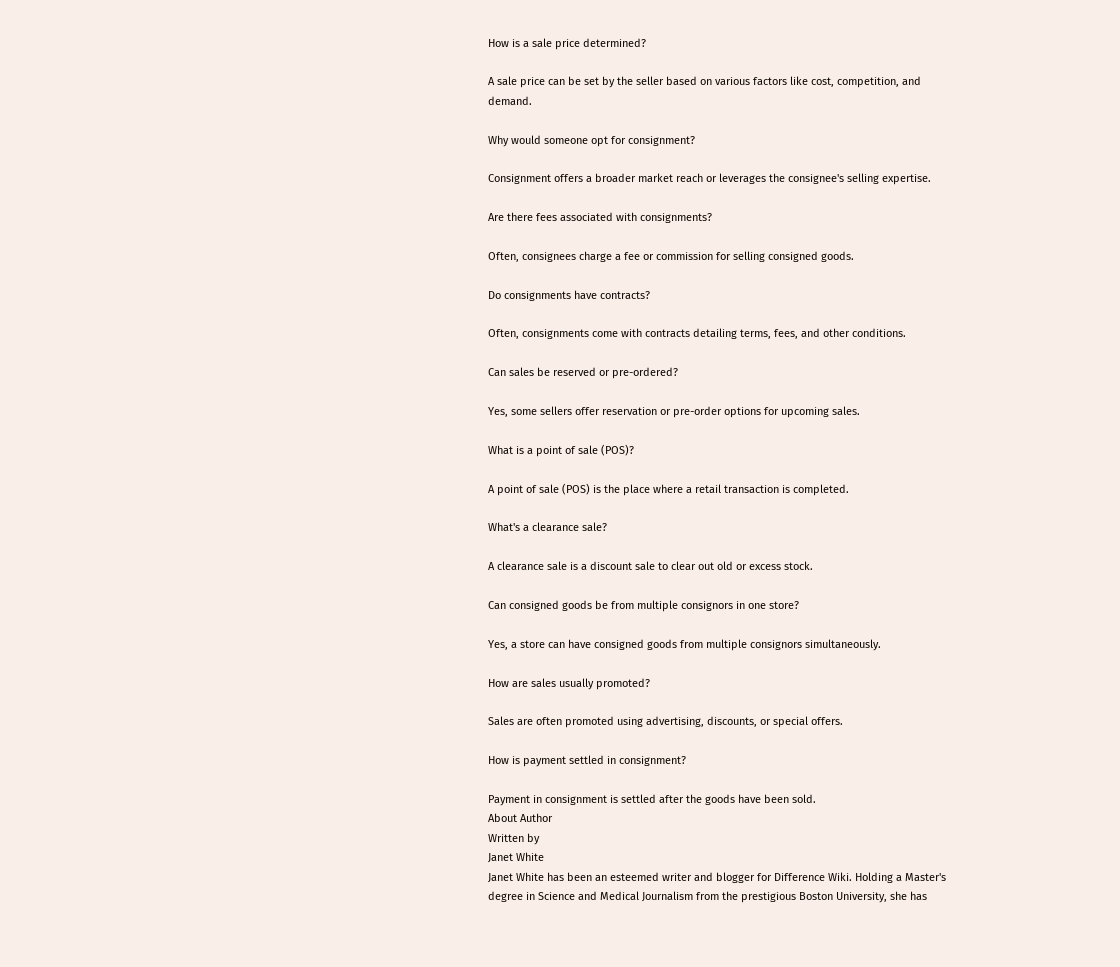How is a sale price determined?

A sale price can be set by the seller based on various factors like cost, competition, and demand.

Why would someone opt for consignment?

Consignment offers a broader market reach or leverages the consignee's selling expertise.

Are there fees associated with consignments?

Often, consignees charge a fee or commission for selling consigned goods.

Do consignments have contracts?

Often, consignments come with contracts detailing terms, fees, and other conditions.

Can sales be reserved or pre-ordered?

Yes, some sellers offer reservation or pre-order options for upcoming sales.

What is a point of sale (POS)?

A point of sale (POS) is the place where a retail transaction is completed.

What's a clearance sale?

A clearance sale is a discount sale to clear out old or excess stock.

Can consigned goods be from multiple consignors in one store?

Yes, a store can have consigned goods from multiple consignors simultaneously.

How are sales usually promoted?

Sales are often promoted using advertising, discounts, or special offers.

How is payment settled in consignment?

Payment in consignment is settled after the goods have been sold.
About Author
Written by
Janet White
Janet White has been an esteemed writer and blogger for Difference Wiki. Holding a Master's degree in Science and Medical Journalism from the prestigious Boston University, she has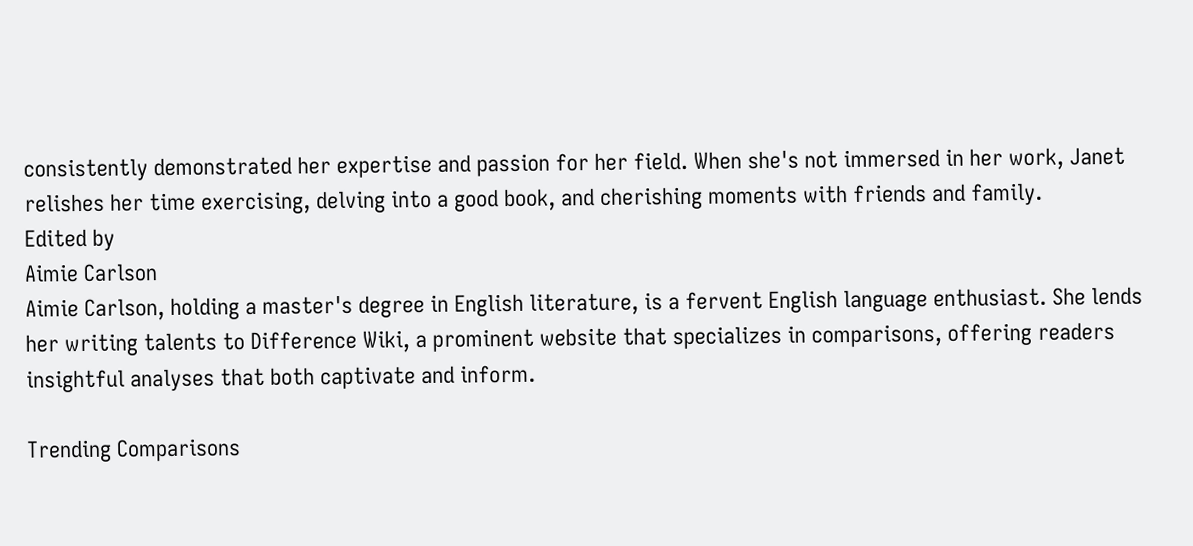consistently demonstrated her expertise and passion for her field. When she's not immersed in her work, Janet relishes her time exercising, delving into a good book, and cherishing moments with friends and family.
Edited by
Aimie Carlson
Aimie Carlson, holding a master's degree in English literature, is a fervent English language enthusiast. She lends her writing talents to Difference Wiki, a prominent website that specializes in comparisons, offering readers insightful analyses that both captivate and inform.

Trending Comparisons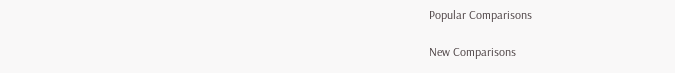Popular Comparisons

New Comparisons